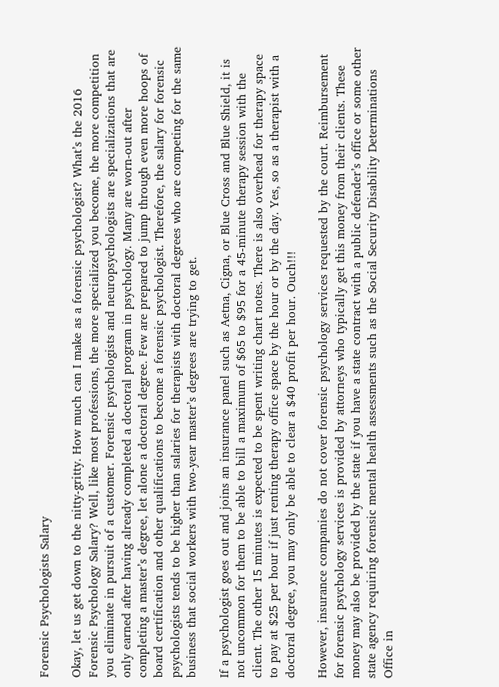Forensic Psychologists Salary

Okay, let us get down to the nitty-gritty. How much can I make as a forensic psychologist? What’s the 2016 Forensic Psychology Salary? Well, like most professions, the more specialized you become, the more competition you eliminate in pursuit of a customer. Forensic psychologists and neuropsychologists are specializations that are only earned after having already completed a doctoral program in psychology. Many are worn-out after completing a master’s degree, let alone a doctoral degree. Few are prepared to jump through even more hoops of board certification and other qualifications to become a forensic psychologist. Therefore, the salary for forensic psychologists tends to be higher than salaries for therapists with doctoral degrees who are competing for the same business that social workers with two-year master’s degrees are trying to get.

If a psychologist goes out and joins an insurance panel such as Aetna, Cigna, or Blue Cross and Blue Shield, it is not uncommon for them to be able to bill a maximum of $65 to $95 for a 45-minute therapy session with the client. The other 15 minutes is expected to be spent writing chart notes. There is also overhead for therapy space to pay at $25 per hour if just renting therapy office space by the hour or by the day. Yes, so as a therapist with a doctoral degree, you may only be able to clear a $40 profit per hour. Ouch!!!

However, insurance companies do not cover forensic psychology services requested by the court. Reimbursement for forensic psychology services is provided by attorneys who typically get this money from their clients. These money may also be provided by the state if you have a state contract with a public defender’s office or some other state agency requiring forensic mental health assessments such as the Social Security Disability Determinations Office in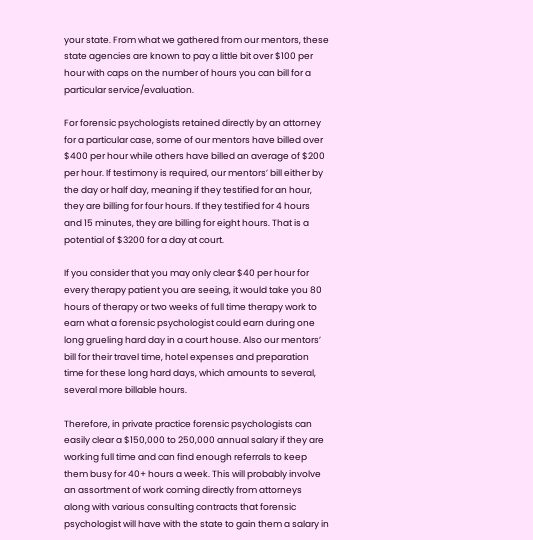your state. From what we gathered from our mentors, these state agencies are known to pay a little bit over $100 per hour with caps on the number of hours you can bill for a particular service/evaluation.

For forensic psychologists retained directly by an attorney for a particular case, some of our mentors have billed over $400 per hour while others have billed an average of $200 per hour. If testimony is required, our mentors’ bill either by the day or half day, meaning if they testified for an hour, they are billing for four hours. If they testified for 4 hours and 15 minutes, they are billing for eight hours. That is a potential of $3200 for a day at court.

If you consider that you may only clear $40 per hour for every therapy patient you are seeing, it would take you 80 hours of therapy or two weeks of full time therapy work to earn what a forensic psychologist could earn during one long grueling hard day in a court house. Also our mentors’ bill for their travel time, hotel expenses and preparation time for these long hard days, which amounts to several, several more billable hours.

Therefore, in private practice forensic psychologists can easily clear a $150,000 to 250,000 annual salary if they are working full time and can find enough referrals to keep them busy for 40+ hours a week. This will probably involve an assortment of work coming directly from attorneys along with various consulting contracts that forensic psychologist will have with the state to gain them a salary in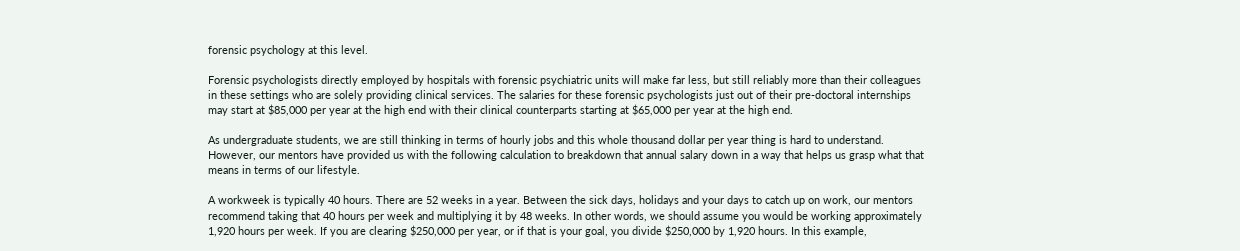forensic psychology at this level.

Forensic psychologists directly employed by hospitals with forensic psychiatric units will make far less, but still reliably more than their colleagues in these settings who are solely providing clinical services. The salaries for these forensic psychologists just out of their pre-doctoral internships may start at $85,000 per year at the high end with their clinical counterparts starting at $65,000 per year at the high end.

As undergraduate students, we are still thinking in terms of hourly jobs and this whole thousand dollar per year thing is hard to understand. However, our mentors have provided us with the following calculation to breakdown that annual salary down in a way that helps us grasp what that means in terms of our lifestyle.

A workweek is typically 40 hours. There are 52 weeks in a year. Between the sick days, holidays and your days to catch up on work, our mentors recommend taking that 40 hours per week and multiplying it by 48 weeks. In other words, we should assume you would be working approximately 1,920 hours per week. If you are clearing $250,000 per year, or if that is your goal, you divide $250,000 by 1,920 hours. In this example,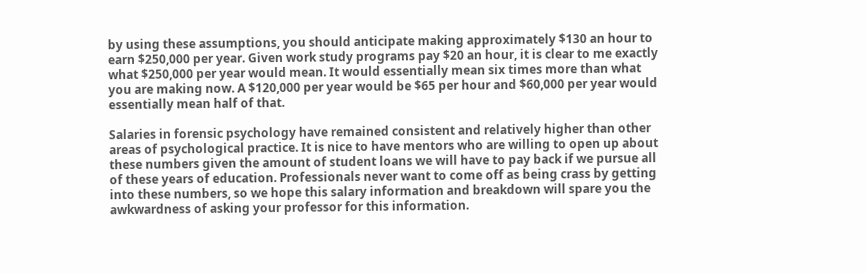by using these assumptions, you should anticipate making approximately $130 an hour to earn $250,000 per year. Given work study programs pay $20 an hour, it is clear to me exactly what $250,000 per year would mean. It would essentially mean six times more than what you are making now. A $120,000 per year would be $65 per hour and $60,000 per year would essentially mean half of that.

Salaries in forensic psychology have remained consistent and relatively higher than other areas of psychological practice. It is nice to have mentors who are willing to open up about these numbers given the amount of student loans we will have to pay back if we pursue all of these years of education. Professionals never want to come off as being crass by getting into these numbers, so we hope this salary information and breakdown will spare you the awkwardness of asking your professor for this information.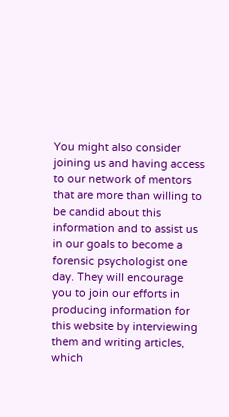You might also consider joining us and having access to our network of mentors that are more than willing to be candid about this information and to assist us in our goals to become a forensic psychologist one day. They will encourage you to join our efforts in producing information for this website by interviewing them and writing articles, which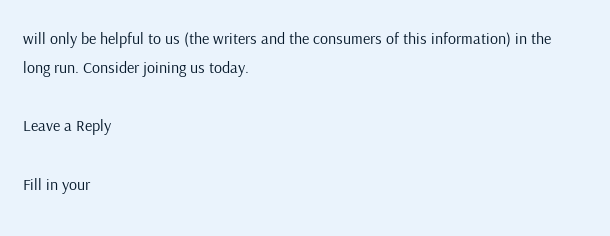will only be helpful to us (the writers and the consumers of this information) in the long run. Consider joining us today.

Leave a Reply

Fill in your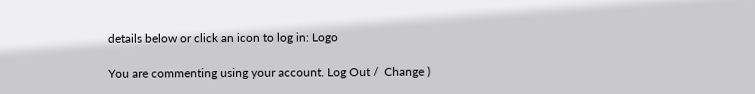details below or click an icon to log in: Logo

You are commenting using your account. Log Out /  Change )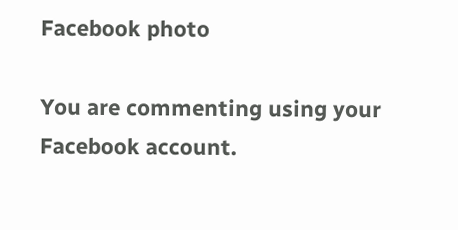Facebook photo

You are commenting using your Facebook account.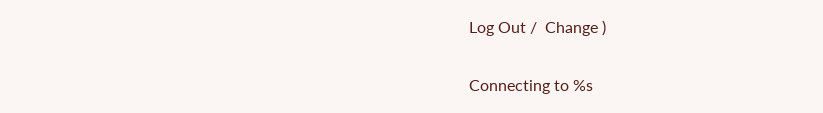Log Out /  Change )

Connecting to %s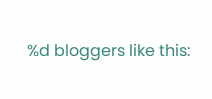%d bloggers like this: